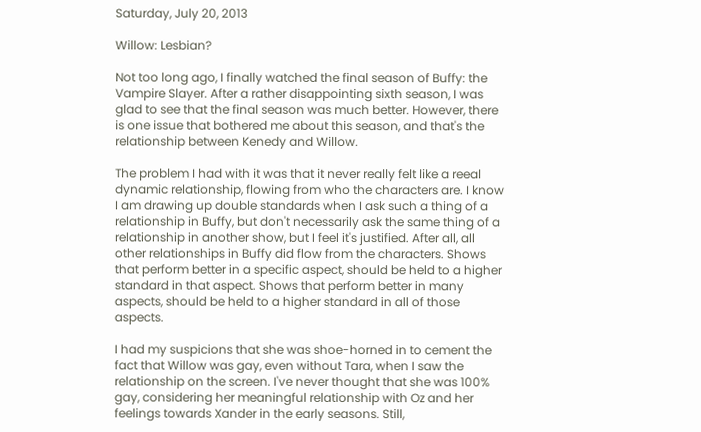Saturday, July 20, 2013

Willow: Lesbian?

Not too long ago, I finally watched the final season of Buffy: the Vampire Slayer. After a rather disappointing sixth season, I was glad to see that the final season was much better. However, there is one issue that bothered me about this season, and that's the relationship between Kenedy and Willow.

The problem I had with it was that it never really felt like a reeal dynamic relationship, flowing from who the characters are. I know I am drawing up double standards when I ask such a thing of a relationship in Buffy, but don't necessarily ask the same thing of a relationship in another show, but I feel it's justified. After all, all other relationships in Buffy did flow from the characters. Shows that perform better in a specific aspect, should be held to a higher standard in that aspect. Shows that perform better in many aspects, should be held to a higher standard in all of those aspects.

I had my suspicions that she was shoe-horned in to cement the fact that Willow was gay, even without Tara, when I saw the relationship on the screen. I've never thought that she was 100% gay, considering her meaningful relationship with Oz and her feelings towards Xander in the early seasons. Still,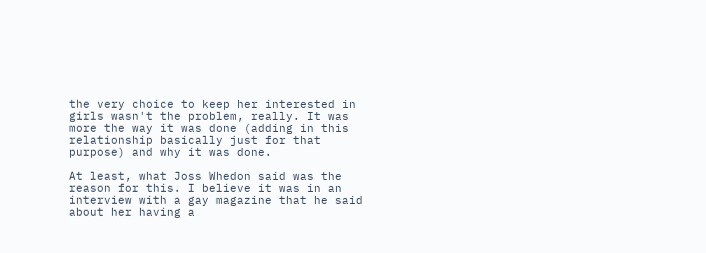the very choice to keep her interested in girls wasn't the problem, really. It was more the way it was done (adding in this relationship basically just for that purpose) and why it was done.

At least, what Joss Whedon said was the reason for this. I believe it was in an interview with a gay magazine that he said about her having a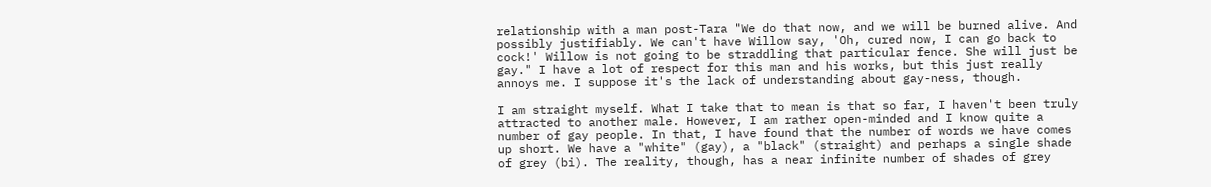relationship with a man post-Tara "We do that now, and we will be burned alive. And possibly justifiably. We can't have Willow say, 'Oh, cured now, I can go back to cock!' Willow is not going to be straddling that particular fence. She will just be gay." I have a lot of respect for this man and his works, but this just really annoys me. I suppose it's the lack of understanding about gay-ness, though.

I am straight myself. What I take that to mean is that so far, I haven't been truly attracted to another male. However, I am rather open-minded and I know quite a number of gay people. In that, I have found that the number of words we have comes up short. We have a "white" (gay), a "black" (straight) and perhaps a single shade of grey (bi). The reality, though, has a near infinite number of shades of grey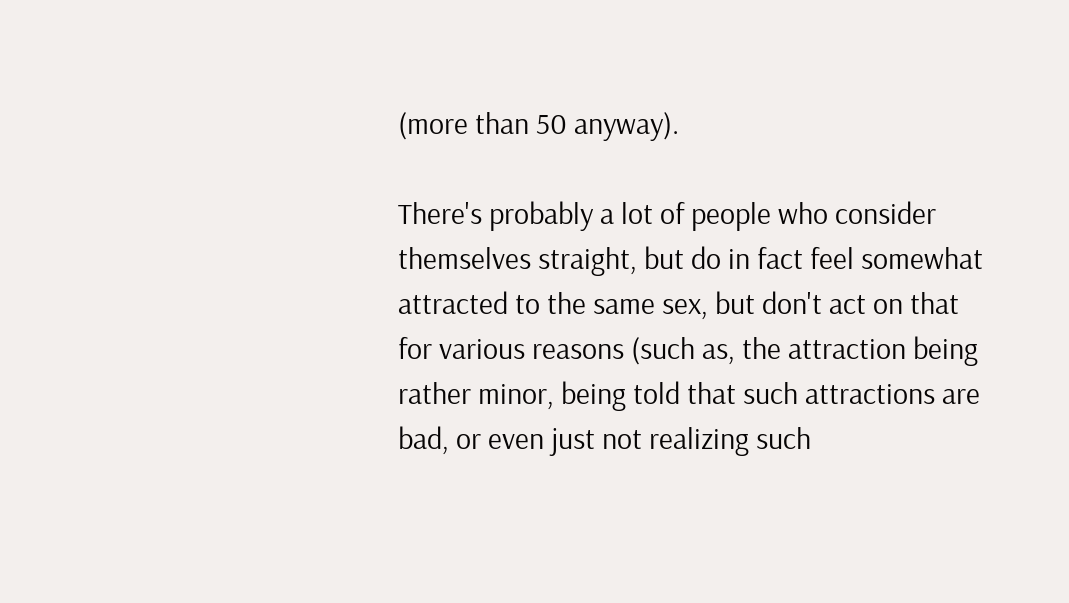(more than 50 anyway).

There's probably a lot of people who consider themselves straight, but do in fact feel somewhat attracted to the same sex, but don't act on that for various reasons (such as, the attraction being rather minor, being told that such attractions are bad, or even just not realizing such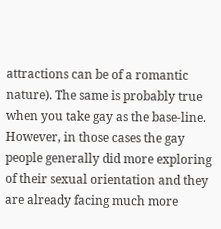attractions can be of a romantic nature). The same is probably true when you take gay as the base-line. However, in those cases the gay people generally did more exploring of their sexual orientation and they are already facing much more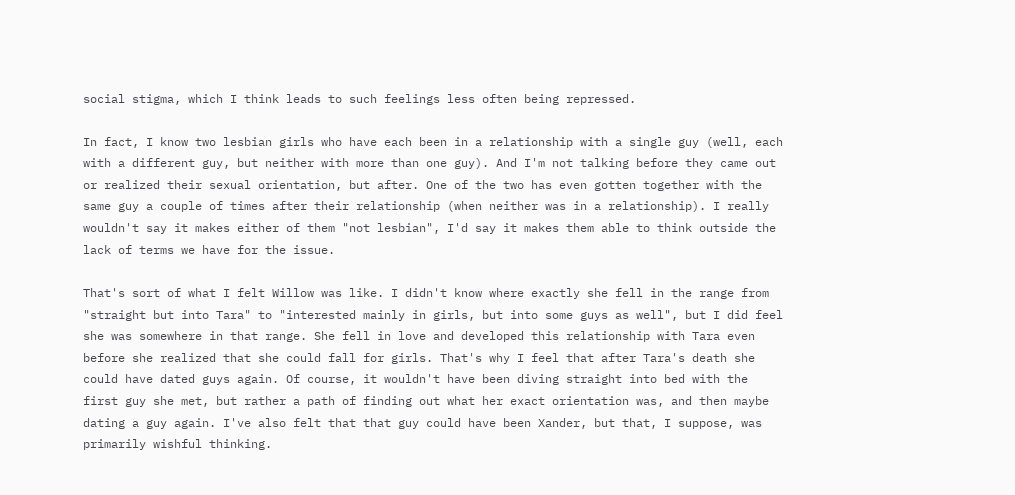social stigma, which I think leads to such feelings less often being repressed.

In fact, I know two lesbian girls who have each been in a relationship with a single guy (well, each with a different guy, but neither with more than one guy). And I'm not talking before they came out or realized their sexual orientation, but after. One of the two has even gotten together with the same guy a couple of times after their relationship (when neither was in a relationship). I really wouldn't say it makes either of them "not lesbian", I'd say it makes them able to think outside the lack of terms we have for the issue.

That's sort of what I felt Willow was like. I didn't know where exactly she fell in the range from "straight but into Tara" to "interested mainly in girls, but into some guys as well", but I did feel she was somewhere in that range. She fell in love and developed this relationship with Tara even before she realized that she could fall for girls. That's why I feel that after Tara's death she could have dated guys again. Of course, it wouldn't have been diving straight into bed with the first guy she met, but rather a path of finding out what her exact orientation was, and then maybe dating a guy again. I've also felt that that guy could have been Xander, but that, I suppose, was primarily wishful thinking.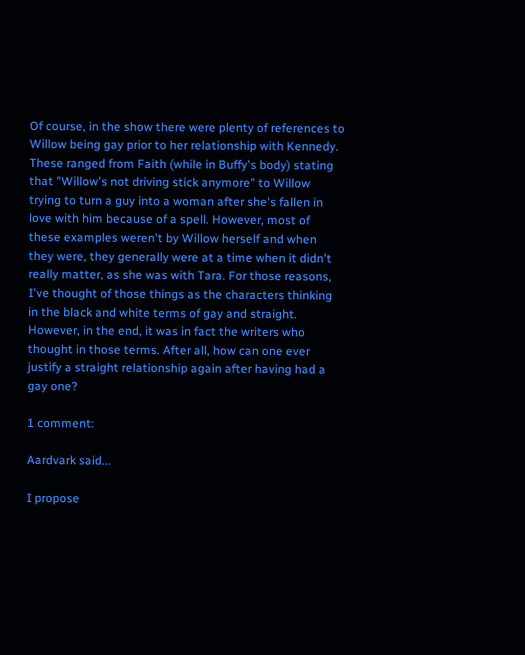Of course, in the show there were plenty of references to Willow being gay prior to her relationship with Kennedy. These ranged from Faith (while in Buffy's body) stating that "Willow's not driving stick anymore" to Willow trying to turn a guy into a woman after she's fallen in love with him because of a spell. However, most of these examples weren't by Willow herself and when they were, they generally were at a time when it didn't really matter, as she was with Tara. For those reasons, I've thought of those things as the characters thinking in the black and white terms of gay and straight. However, in the end, it was in fact the writers who thought in those terms. After all, how can one ever justify a straight relationship again after having had a gay one?

1 comment:

Aardvark said...

I propose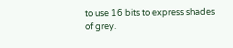to use 16 bits to express shades of grey.